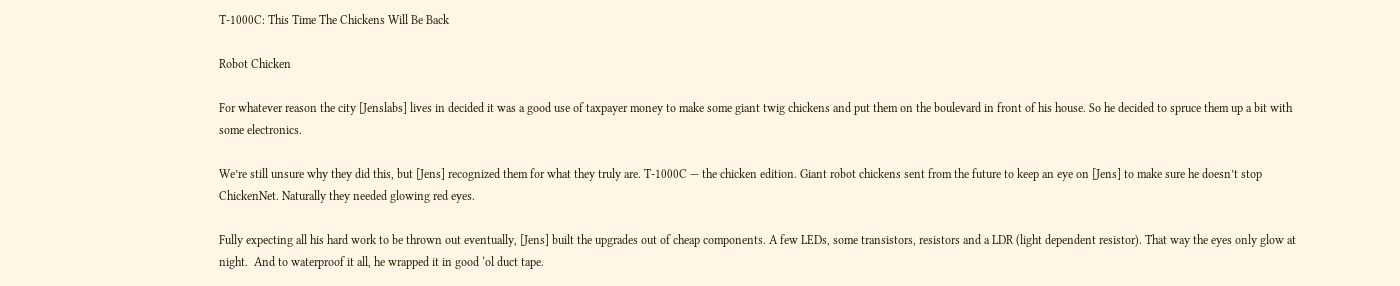T-1000C: This Time The Chickens Will Be Back

Robot Chicken

For whatever reason the city [Jenslabs] lives in decided it was a good use of taxpayer money to make some giant twig chickens and put them on the boulevard in front of his house. So he decided to spruce them up a bit with some electronics.

We’re still unsure why they did this, but [Jens] recognized them for what they truly are. T-1000C — the chicken edition. Giant robot chickens sent from the future to keep an eye on [Jens] to make sure he doesn’t stop ChickenNet. Naturally they needed glowing red eyes.

Fully expecting all his hard work to be thrown out eventually, [Jens] built the upgrades out of cheap components. A few LEDs, some transistors, resistors and a LDR (light dependent resistor). That way the eyes only glow at night.  And to waterproof it all, he wrapped it in good ‘ol duct tape.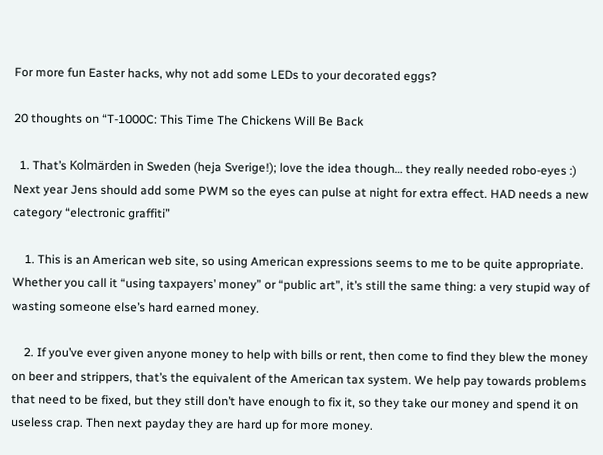For more fun Easter hacks, why not add some LEDs to your decorated eggs?

20 thoughts on “T-1000C: This Time The Chickens Will Be Back

  1. That’s Kolmärden in Sweden (heja Sverige!); love the idea though… they really needed robo-eyes :) Next year Jens should add some PWM so the eyes can pulse at night for extra effect. HAD needs a new category “electronic graffiti”

    1. This is an American web site, so using American expressions seems to me to be quite appropriate. Whether you call it “using taxpayers’ money” or “public art”, it’s still the same thing: a very stupid way of wasting someone else’s hard earned money.

    2. If you’ve ever given anyone money to help with bills or rent, then come to find they blew the money on beer and strippers, that’s the equivalent of the American tax system. We help pay towards problems that need to be fixed, but they still don’t have enough to fix it, so they take our money and spend it on useless crap. Then next payday they are hard up for more money.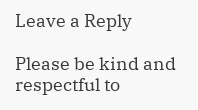Leave a Reply

Please be kind and respectful to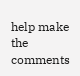help make the comments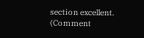section excellent. (Comment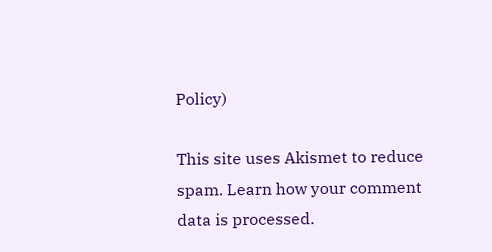Policy)

This site uses Akismet to reduce spam. Learn how your comment data is processed.